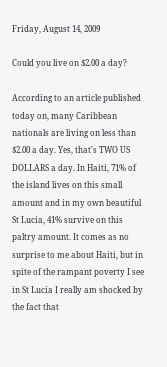Friday, August 14, 2009

Could you live on $2.00 a day?

According to an article published today on, many Caribbean nationals are living on less than $2.00 a day. Yes, that's TWO US DOLLARS a day. In Haiti, 71% of the island lives on this small amount and in my own beautiful St Lucia, 41% survive on this paltry amount. It comes as no surprise to me about Haiti, but in spite of the rampant poverty I see in St Lucia I really am shocked by the fact that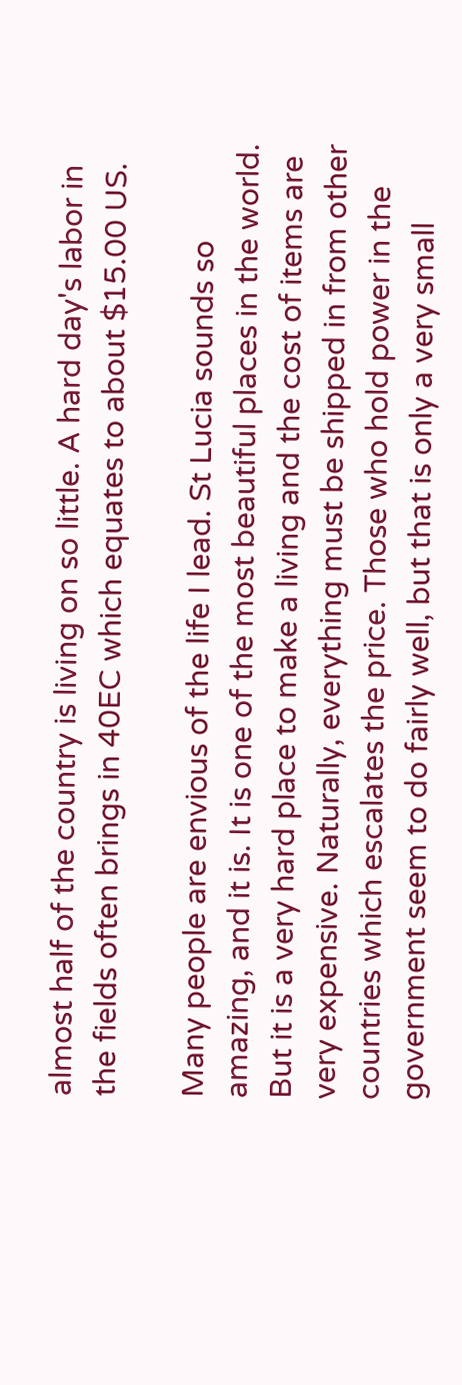almost half of the country is living on so little. A hard day's labor in the fields often brings in 40EC which equates to about $15.00 US.

Many people are envious of the life I lead. St Lucia sounds so amazing, and it is. It is one of the most beautiful places in the world. But it is a very hard place to make a living and the cost of items are very expensive. Naturally, everything must be shipped in from other countries which escalates the price. Those who hold power in the government seem to do fairly well, but that is only a very small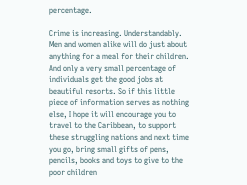percentage.

Crime is increasing. Understandably. Men and women alike will do just about anything for a meal for their children. And only a very small percentage of individuals get the good jobs at beautiful resorts. So if this little piece of information serves as nothing else, I hope it will encourage you to travel to the Caribbean, to support these struggling nations and next time you go, bring small gifts of pens, pencils, books and toys to give to the poor children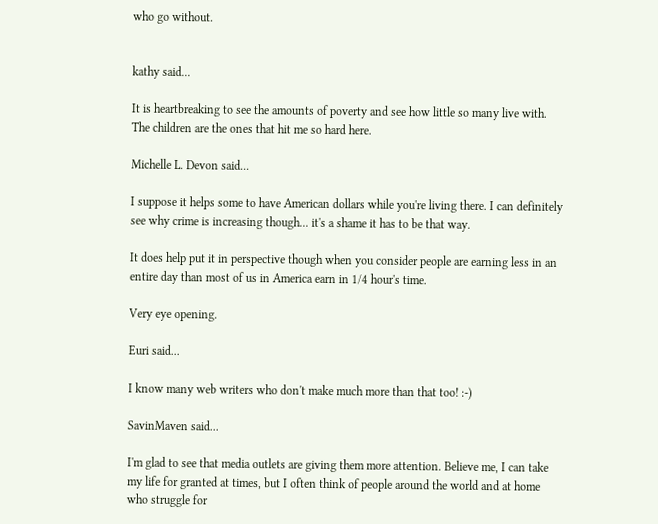who go without.


kathy said...

It is heartbreaking to see the amounts of poverty and see how little so many live with. The children are the ones that hit me so hard here.

Michelle L. Devon said...

I suppose it helps some to have American dollars while you're living there. I can definitely see why crime is increasing though... it's a shame it has to be that way.

It does help put it in perspective though when you consider people are earning less in an entire day than most of us in America earn in 1/4 hour's time.

Very eye opening.

Euri said...

I know many web writers who don't make much more than that too! :-)

SavinMaven said...

I'm glad to see that media outlets are giving them more attention. Believe me, I can take my life for granted at times, but I often think of people around the world and at home who struggle for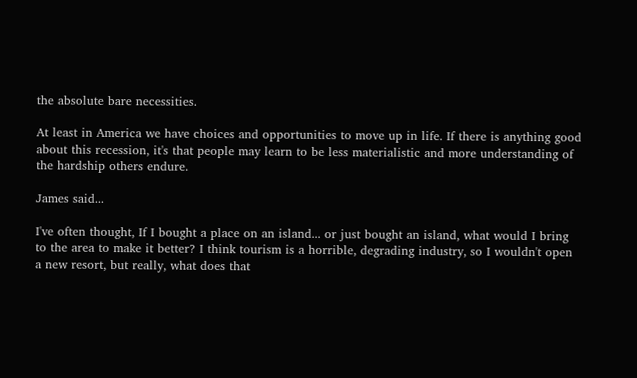the absolute bare necessities.

At least in America we have choices and opportunities to move up in life. If there is anything good about this recession, it's that people may learn to be less materialistic and more understanding of the hardship others endure.

James said...

I've often thought, If I bought a place on an island... or just bought an island, what would I bring to the area to make it better? I think tourism is a horrible, degrading industry, so I wouldn't open a new resort, but really, what does that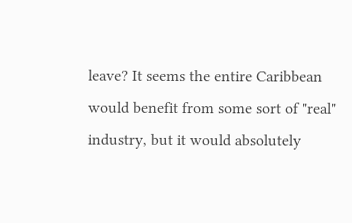leave? It seems the entire Caribbean would benefit from some sort of "real" industry, but it would absolutely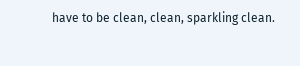have to be clean, clean, sparkling clean.